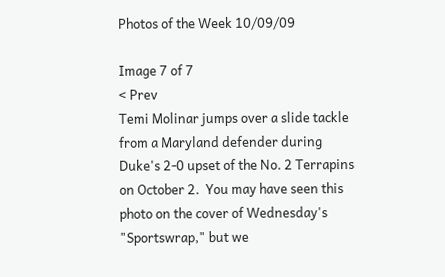Photos of the Week 10/09/09

Image 7 of 7
< Prev
Temi Molinar jumps over a slide tackle from a Maryland defender during Duke's 2-0 upset of the No. 2 Terrapins on October 2.  You may have seen this photo on the cover of Wednesday's "Sportswrap," but we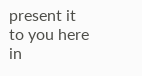present it to you here in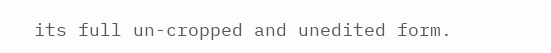its full un-cropped and unedited form.